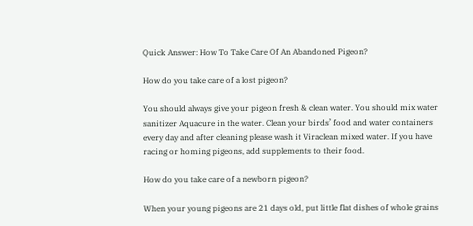Quick Answer: How To Take Care Of An Abandoned Pigeon?

How do you take care of a lost pigeon?

You should always give your pigeon fresh & clean water. You should mix water sanitizer Aquacure in the water. Clean your birds’ food and water containers every day and after cleaning please wash it Viraclean mixed water. If you have racing or homing pigeons, add supplements to their food.

How do you take care of a newborn pigeon?

When your young pigeons are 21 days old, put little flat dishes of whole grains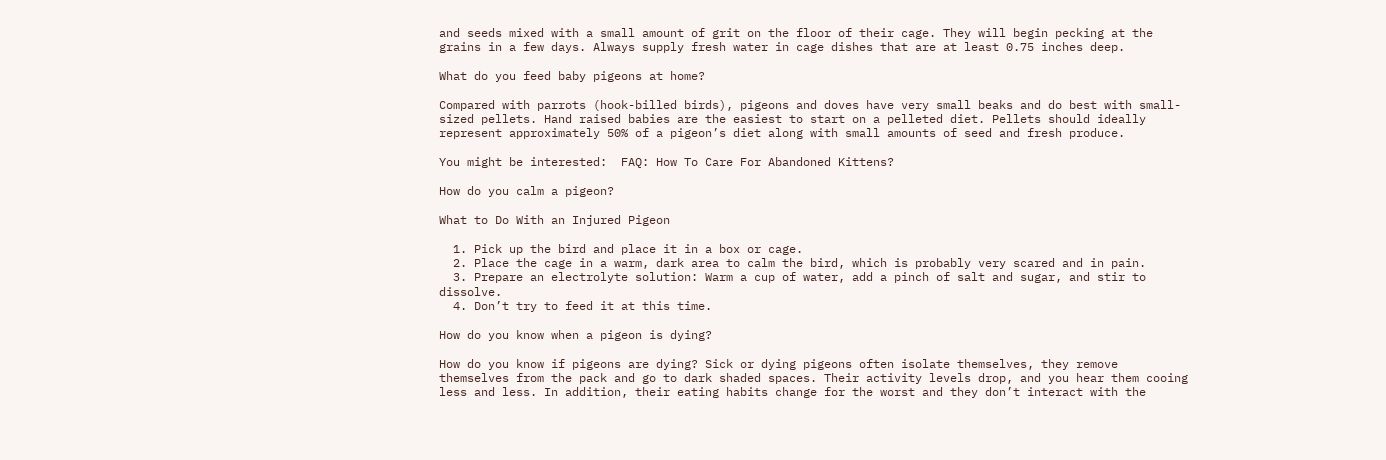and seeds mixed with a small amount of grit on the floor of their cage. They will begin pecking at the grains in a few days. Always supply fresh water in cage dishes that are at least 0.75 inches deep.

What do you feed baby pigeons at home?

Compared with parrots (hook-billed birds), pigeons and doves have very small beaks and do best with small-sized pellets. Hand raised babies are the easiest to start on a pelleted diet. Pellets should ideally represent approximately 50% of a pigeon’s diet along with small amounts of seed and fresh produce.

You might be interested:  FAQ: How To Care For Abandoned Kittens?

How do you calm a pigeon?

What to Do With an Injured Pigeon

  1. Pick up the bird and place it in a box or cage.
  2. Place the cage in a warm, dark area to calm the bird, which is probably very scared and in pain.
  3. Prepare an electrolyte solution: Warm a cup of water, add a pinch of salt and sugar, and stir to dissolve.
  4. Don’t try to feed it at this time.

How do you know when a pigeon is dying?

How do you know if pigeons are dying? Sick or dying pigeons often isolate themselves, they remove themselves from the pack and go to dark shaded spaces. Their activity levels drop, and you hear them cooing less and less. In addition, their eating habits change for the worst and they don’t interact with the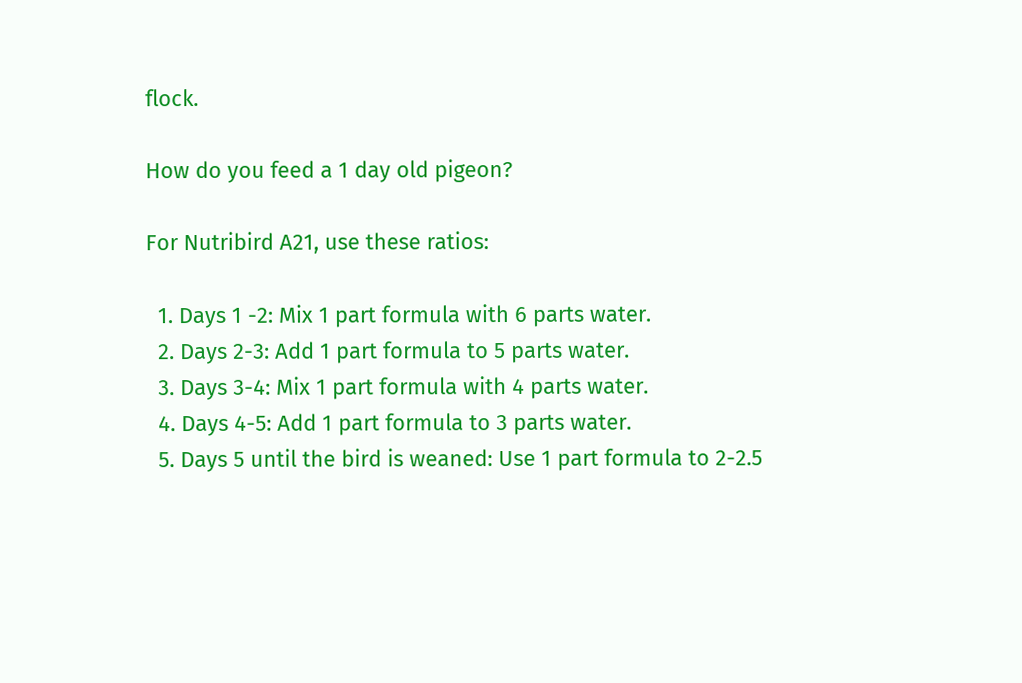flock.

How do you feed a 1 day old pigeon?

For Nutribird A21, use these ratios:

  1. Days 1 -2: Mix 1 part formula with 6 parts water.
  2. Days 2-3: Add 1 part formula to 5 parts water.
  3. Days 3-4: Mix 1 part formula with 4 parts water.
  4. Days 4-5: Add 1 part formula to 3 parts water.
  5. Days 5 until the bird is weaned: Use 1 part formula to 2-2.5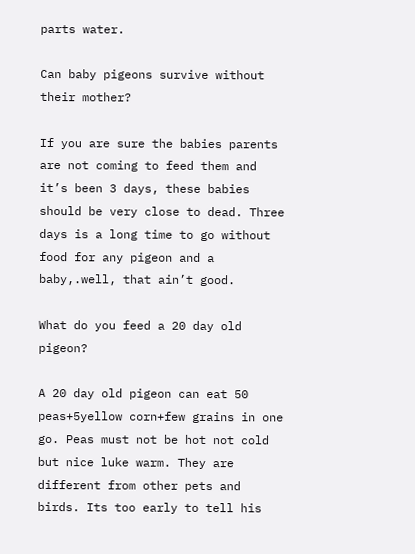parts water.

Can baby pigeons survive without their mother?

If you are sure the babies parents are not coming to feed them and it’s been 3 days, these babies should be very close to dead. Three days is a long time to go without food for any pigeon and a baby,.well, that ain’t good.

What do you feed a 20 day old pigeon?

A 20 day old pigeon can eat 50 peas+5yellow corn+few grains in one go. Peas must not be hot not cold but nice luke warm. They are different from other pets and birds. Its too early to tell his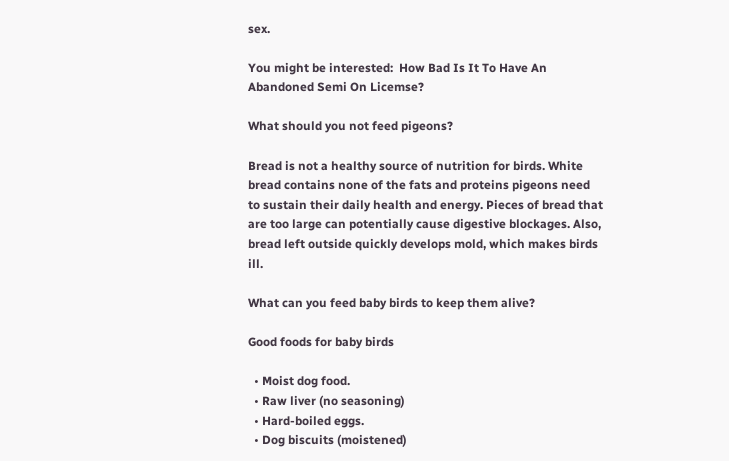sex.

You might be interested:  How Bad Is It To Have An Abandoned Semi On Licemse?

What should you not feed pigeons?

Bread is not a healthy source of nutrition for birds. White bread contains none of the fats and proteins pigeons need to sustain their daily health and energy. Pieces of bread that are too large can potentially cause digestive blockages. Also, bread left outside quickly develops mold, which makes birds ill.

What can you feed baby birds to keep them alive?

Good foods for baby birds

  • Moist dog food.
  • Raw liver (no seasoning)
  • Hard-boiled eggs.
  • Dog biscuits (moistened)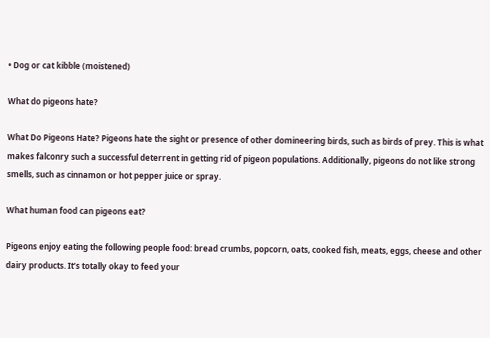• Dog or cat kibble (moistened)

What do pigeons hate?

What Do Pigeons Hate? Pigeons hate the sight or presence of other domineering birds, such as birds of prey. This is what makes falconry such a successful deterrent in getting rid of pigeon populations. Additionally, pigeons do not like strong smells, such as cinnamon or hot pepper juice or spray.

What human food can pigeons eat?

Pigeons enjoy eating the following people food: bread crumbs, popcorn, oats, cooked fish, meats, eggs, cheese and other dairy products. It’s totally okay to feed your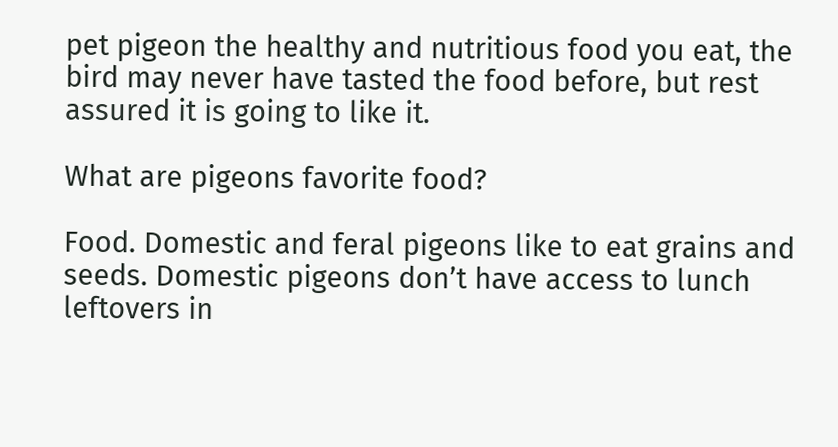pet pigeon the healthy and nutritious food you eat, the bird may never have tasted the food before, but rest assured it is going to like it.

What are pigeons favorite food?

Food. Domestic and feral pigeons like to eat grains and seeds. Domestic pigeons don’t have access to lunch leftovers in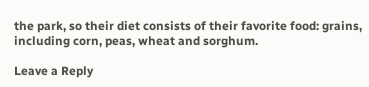the park, so their diet consists of their favorite food: grains, including corn, peas, wheat and sorghum.

Leave a Reply